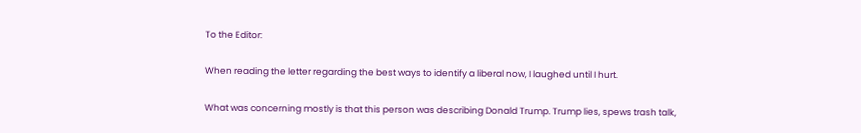To the Editor:

When reading the letter regarding the best ways to identify a liberal now, I laughed until I hurt.

What was concerning mostly is that this person was describing Donald Trump. Trump lies, spews trash talk,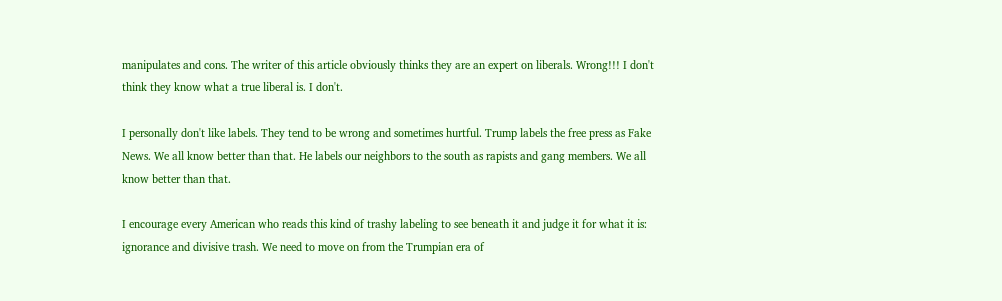manipulates and cons. The writer of this article obviously thinks they are an expert on liberals. Wrong!!! I don't think they know what a true liberal is. I don't.

I personally don't like labels. They tend to be wrong and sometimes hurtful. Trump labels the free press as Fake News. We all know better than that. He labels our neighbors to the south as rapists and gang members. We all know better than that.

I encourage every American who reads this kind of trashy labeling to see beneath it and judge it for what it is: ignorance and divisive trash. We need to move on from the Trumpian era of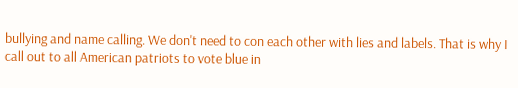bullying and name calling. We don't need to con each other with lies and labels. That is why I call out to all American patriots to vote blue in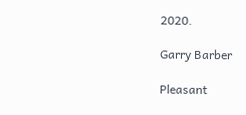2020.

Garry Barber

Pleasant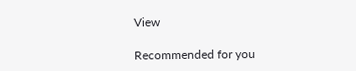View

Recommended for you